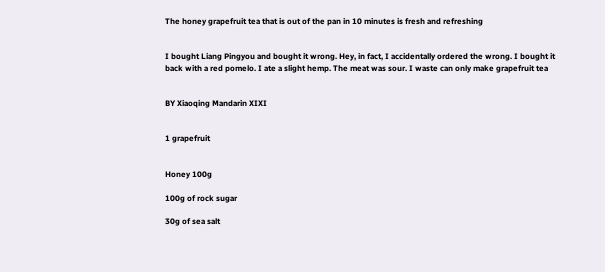The honey grapefruit tea that is out of the pan in 10 minutes is fresh and refreshing


I bought Liang Pingyou and bought it wrong. Hey, in fact, I accidentally ordered the wrong. I bought it back with a red pomelo. I ate a slight hemp. The meat was sour. I waste can only make grapefruit tea


BY Xiaoqing Mandarin XIXI


1 grapefruit


Honey 100g

100g of rock sugar

30g of sea salt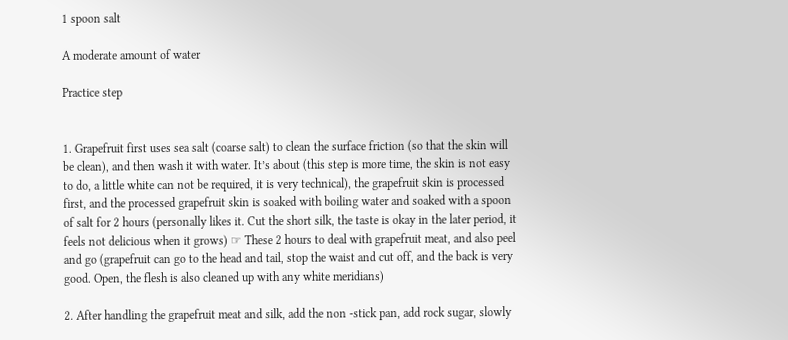1 spoon salt

A moderate amount of water

Practice step


1. Grapefruit first uses sea salt (coarse salt) to clean the surface friction (so that the skin will be clean), and then wash it with water. It’s about (this step is more time, the skin is not easy to do, a little white can not be required, it is very technical), the grapefruit skin is processed first, and the processed grapefruit skin is soaked with boiling water and soaked with a spoon of salt for 2 hours (personally likes it. Cut the short silk, the taste is okay in the later period, it feels not delicious when it grows) ☞ These 2 hours to deal with grapefruit meat, and also peel and go (grapefruit can go to the head and tail, stop the waist and cut off, and the back is very good. Open, the flesh is also cleaned up with any white meridians)

2. After handling the grapefruit meat and silk, add the non -stick pan, add rock sugar, slowly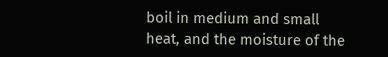boil in medium and small heat, and the moisture of the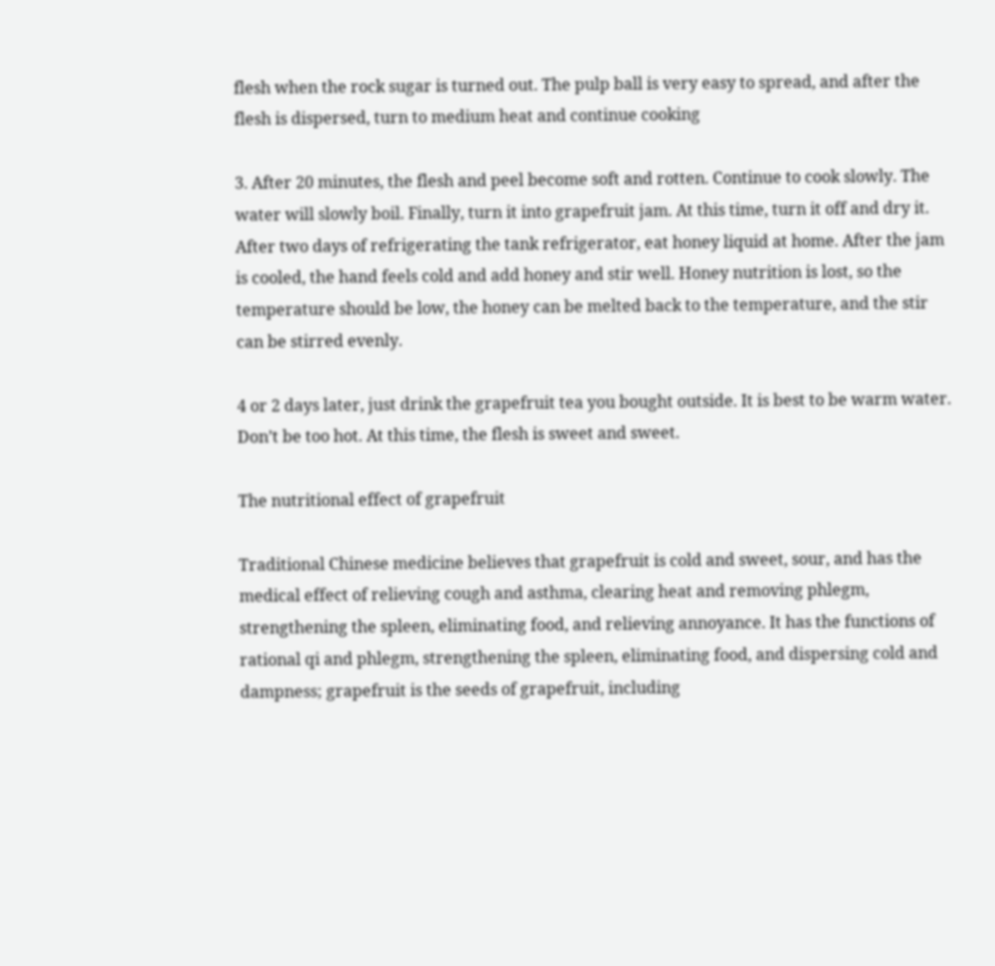flesh when the rock sugar is turned out. The pulp ball is very easy to spread, and after the flesh is dispersed, turn to medium heat and continue cooking

3. After 20 minutes, the flesh and peel become soft and rotten. Continue to cook slowly. The water will slowly boil. Finally, turn it into grapefruit jam. At this time, turn it off and dry it. After two days of refrigerating the tank refrigerator, eat honey liquid at home. After the jam is cooled, the hand feels cold and add honey and stir well. Honey nutrition is lost, so the temperature should be low, the honey can be melted back to the temperature, and the stir can be stirred evenly.

4 or 2 days later, just drink the grapefruit tea you bought outside. It is best to be warm water. Don’t be too hot. At this time, the flesh is sweet and sweet.

The nutritional effect of grapefruit

Traditional Chinese medicine believes that grapefruit is cold and sweet, sour, and has the medical effect of relieving cough and asthma, clearing heat and removing phlegm, strengthening the spleen, eliminating food, and relieving annoyance. It has the functions of rational qi and phlegm, strengthening the spleen, eliminating food, and dispersing cold and dampness; grapefruit is the seeds of grapefruit, including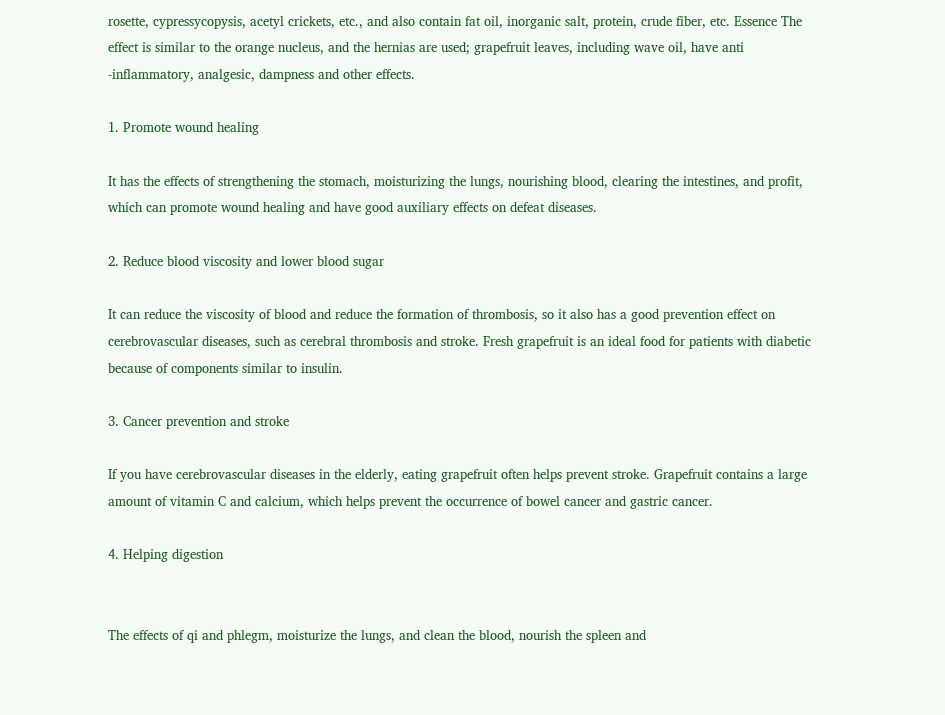rosette, cypressycopysis, acetyl crickets, etc., and also contain fat oil, inorganic salt, protein, crude fiber, etc. Essence The effect is similar to the orange nucleus, and the hernias are used; grapefruit leaves, including wave oil, have anti -inflammatory, analgesic, dampness and other effects.

1. Promote wound healing

It has the effects of strengthening the stomach, moisturizing the lungs, nourishing blood, clearing the intestines, and profit, which can promote wound healing and have good auxiliary effects on defeat diseases.

2. Reduce blood viscosity and lower blood sugar

It can reduce the viscosity of blood and reduce the formation of thrombosis, so it also has a good prevention effect on cerebrovascular diseases, such as cerebral thrombosis and stroke. Fresh grapefruit is an ideal food for patients with diabetic because of components similar to insulin.

3. Cancer prevention and stroke

If you have cerebrovascular diseases in the elderly, eating grapefruit often helps prevent stroke. Grapefruit contains a large amount of vitamin C and calcium, which helps prevent the occurrence of bowel cancer and gastric cancer.

4. Helping digestion


The effects of qi and phlegm, moisturize the lungs, and clean the blood, nourish the spleen and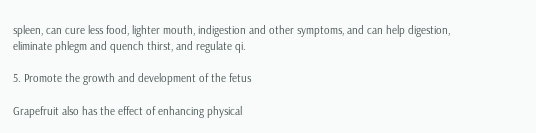spleen, can cure less food, lighter mouth, indigestion and other symptoms, and can help digestion, eliminate phlegm and quench thirst, and regulate qi.

5. Promote the growth and development of the fetus

Grapefruit also has the effect of enhancing physical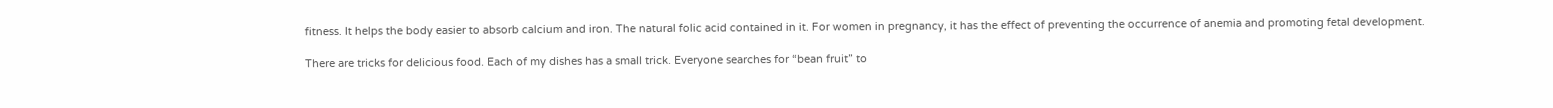fitness. It helps the body easier to absorb calcium and iron. The natural folic acid contained in it. For women in pregnancy, it has the effect of preventing the occurrence of anemia and promoting fetal development.

There are tricks for delicious food. Each of my dishes has a small trick. Everyone searches for “bean fruit” to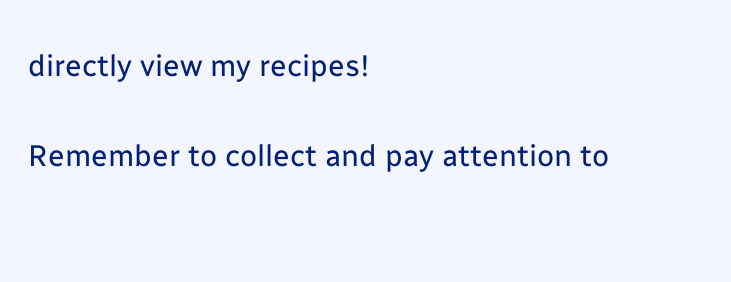directly view my recipes!

Remember to collect and pay attention to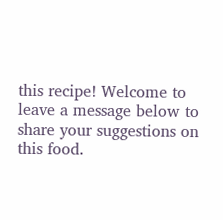this recipe! Welcome to leave a message below to share your suggestions on this food.